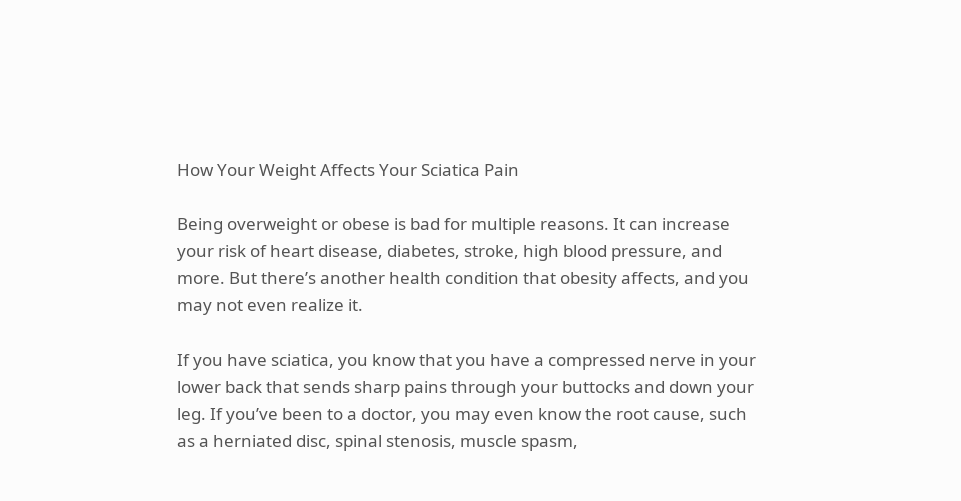How Your Weight Affects Your Sciatica Pain

Being overweight or obese is bad for multiple reasons. It can increase your risk of heart disease, diabetes, stroke, high blood pressure, and more. But there’s another health condition that obesity affects, and you may not even realize it.

If you have sciatica, you know that you have a compressed nerve in your lower back that sends sharp pains through your buttocks and down your leg. If you’ve been to a doctor, you may even know the root cause, such as a herniated disc, spinal stenosis, muscle spasm,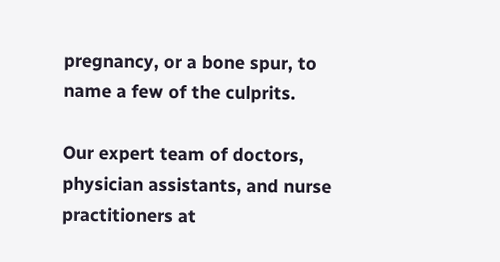pregnancy, or a bone spur, to name a few of the culprits.

Our expert team of doctors, physician assistants, and nurse practitioners at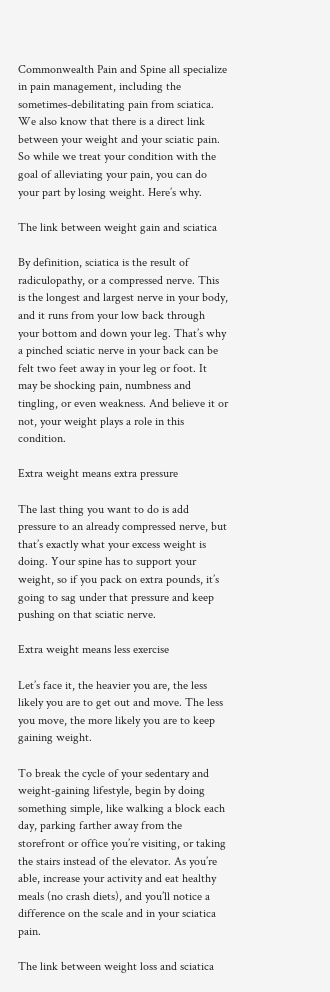Commonwealth Pain and Spine all specialize in pain management, including the sometimes-debilitating pain from sciatica. We also know that there is a direct link between your weight and your sciatic pain. So while we treat your condition with the goal of alleviating your pain, you can do your part by losing weight. Here’s why.

The link between weight gain and sciatica

By definition, sciatica is the result of radiculopathy, or a compressed nerve. This is the longest and largest nerve in your body, and it runs from your low back through your bottom and down your leg. That’s why a pinched sciatic nerve in your back can be felt two feet away in your leg or foot. It may be shocking pain, numbness and tingling, or even weakness. And believe it or not, your weight plays a role in this condition.

Extra weight means extra pressure

The last thing you want to do is add pressure to an already compressed nerve, but that’s exactly what your excess weight is doing. Your spine has to support your weight, so if you pack on extra pounds, it’s going to sag under that pressure and keep pushing on that sciatic nerve.

Extra weight means less exercise

Let’s face it, the heavier you are, the less likely you are to get out and move. The less you move, the more likely you are to keep gaining weight.

To break the cycle of your sedentary and weight-gaining lifestyle, begin by doing something simple, like walking a block each day, parking farther away from the storefront or office you’re visiting, or taking the stairs instead of the elevator. As you’re able, increase your activity and eat healthy meals (no crash diets), and you’ll notice a difference on the scale and in your sciatica pain.

The link between weight loss and sciatica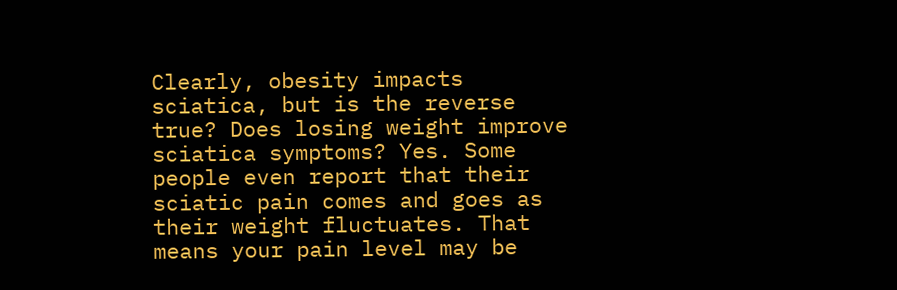Clearly, obesity impacts sciatica, but is the reverse true? Does losing weight improve sciatica symptoms? Yes. Some people even report that their sciatic pain comes and goes as their weight fluctuates. That means your pain level may be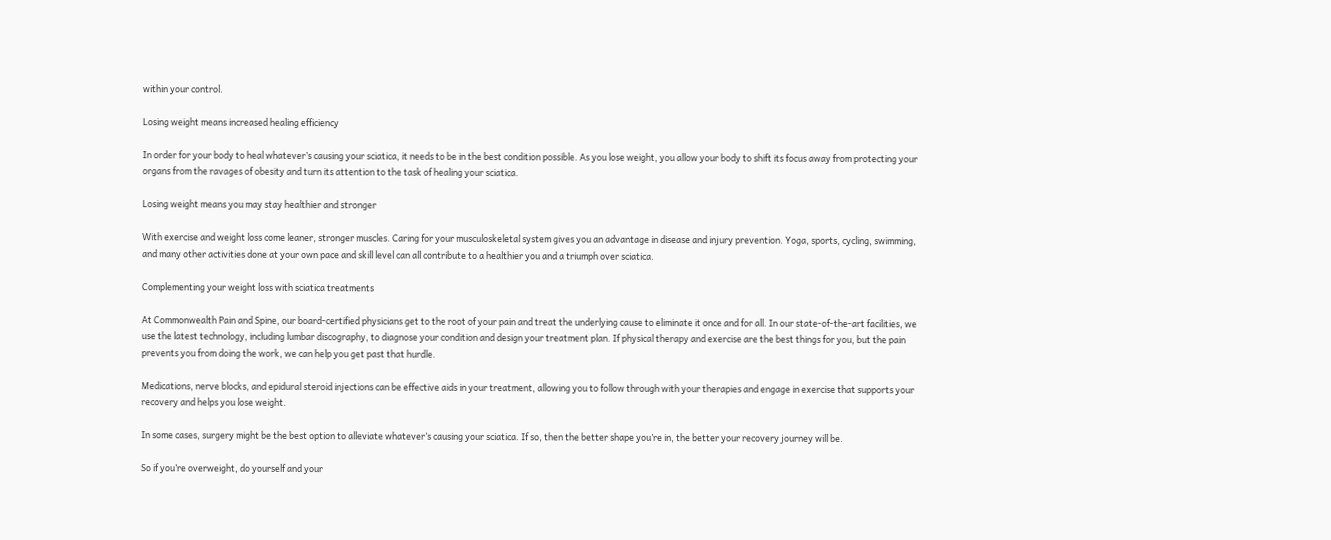within your control.

Losing weight means increased healing efficiency

In order for your body to heal whatever’s causing your sciatica, it needs to be in the best condition possible. As you lose weight, you allow your body to shift its focus away from protecting your organs from the ravages of obesity and turn its attention to the task of healing your sciatica.

Losing weight means you may stay healthier and stronger

With exercise and weight loss come leaner, stronger muscles. Caring for your musculoskeletal system gives you an advantage in disease and injury prevention. Yoga, sports, cycling, swimming, and many other activities done at your own pace and skill level can all contribute to a healthier you and a triumph over sciatica.

Complementing your weight loss with sciatica treatments

At Commonwealth Pain and Spine, our board-certified physicians get to the root of your pain and treat the underlying cause to eliminate it once and for all. In our state-of-the-art facilities, we use the latest technology, including lumbar discography, to diagnose your condition and design your treatment plan. If physical therapy and exercise are the best things for you, but the pain prevents you from doing the work, we can help you get past that hurdle.

Medications, nerve blocks, and epidural steroid injections can be effective aids in your treatment, allowing you to follow through with your therapies and engage in exercise that supports your recovery and helps you lose weight.

In some cases, surgery might be the best option to alleviate whatever’s causing your sciatica. If so, then the better shape you’re in, the better your recovery journey will be.

So if you’re overweight, do yourself and your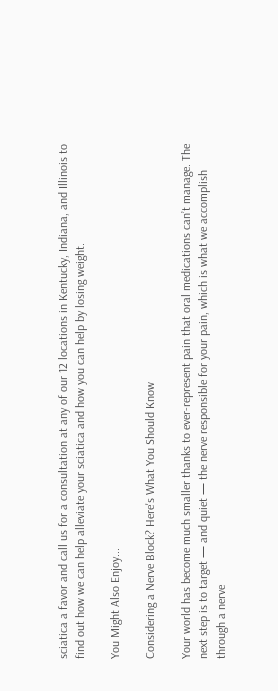sciatica a favor and call us for a consultation at any of our 12 locations in Kentucky, Indiana, and Illinois to find out how we can help alleviate your sciatica and how you can help by losing weight.

You Might Also Enjoy...

Considering a Nerve Block? Here's What You Should Know

Your world has become much smaller thanks to ever-represent pain that oral medications can’t manage. The next step is to target — and quiet — the nerve responsible for your pain, which is what we accomplish through a nerve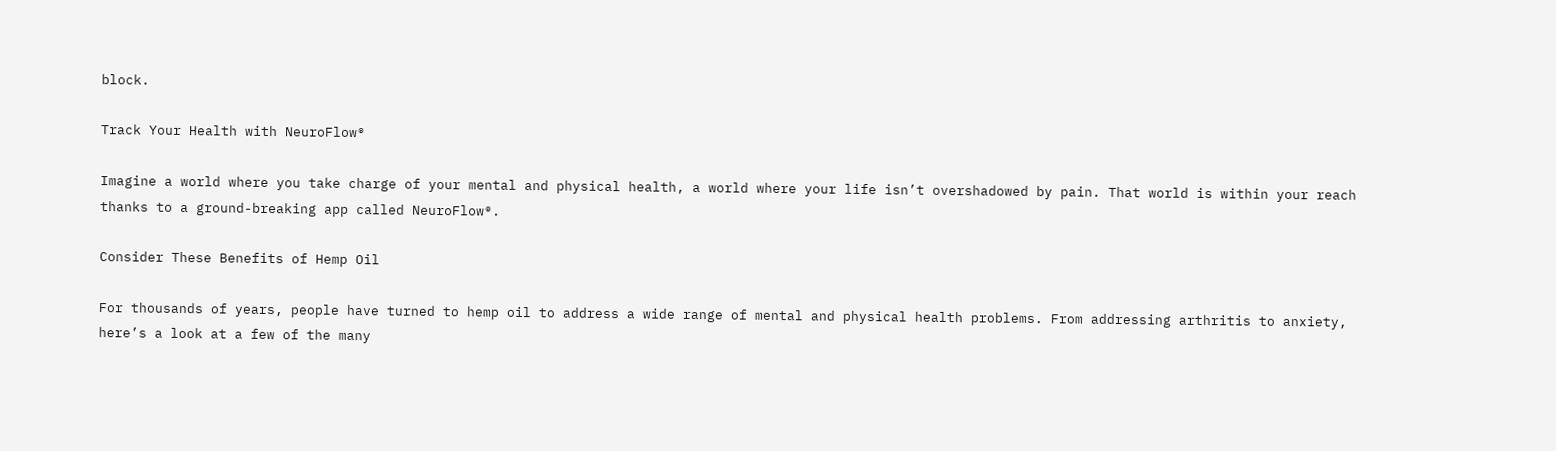block.

Track Your Health with NeuroFlow®

Imagine a world where you take charge of your mental and physical health, a world where your life isn’t overshadowed by pain. That world is within your reach thanks to a ground-breaking app called NeuroFlow®.

Consider These Benefits of Hemp Oil

For thousands of years, people have turned to hemp oil to address a wide range of mental and physical health problems. From addressing arthritis to anxiety, here’s a look at a few of the many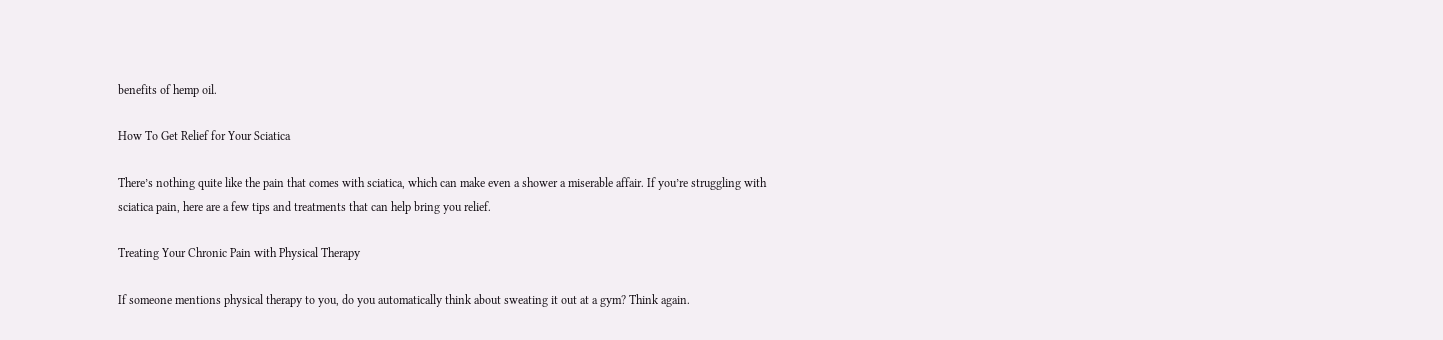benefits of hemp oil.

How To Get Relief for Your Sciatica

There’s nothing quite like the pain that comes with sciatica, which can make even a shower a miserable affair. If you’re struggling with sciatica pain, here are a few tips and treatments that can help bring you relief.

Treating Your Chronic Pain with Physical Therapy

If someone mentions physical therapy to you, do you automatically think about sweating it out at a gym? Think again.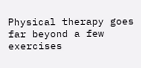Physical therapy goes far beyond a few exercises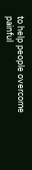to help people overcome painful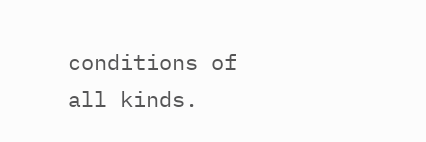conditions of all kinds.